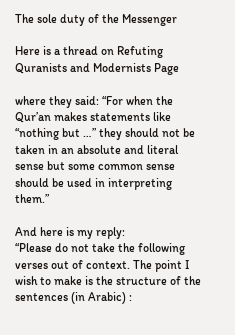The sole duty of the Messenger

Here is a thread on Refuting Quranists and Modernists Page

where they said: “For when the Qur’an makes statements like “nothing but …” they should not be taken in an absolute and literal sense but some common sense should be used in interpreting them.”

And here is my reply:
“Please do not take the following verses out of context. The point I wish to make is the structure of the sentences (in Arabic) :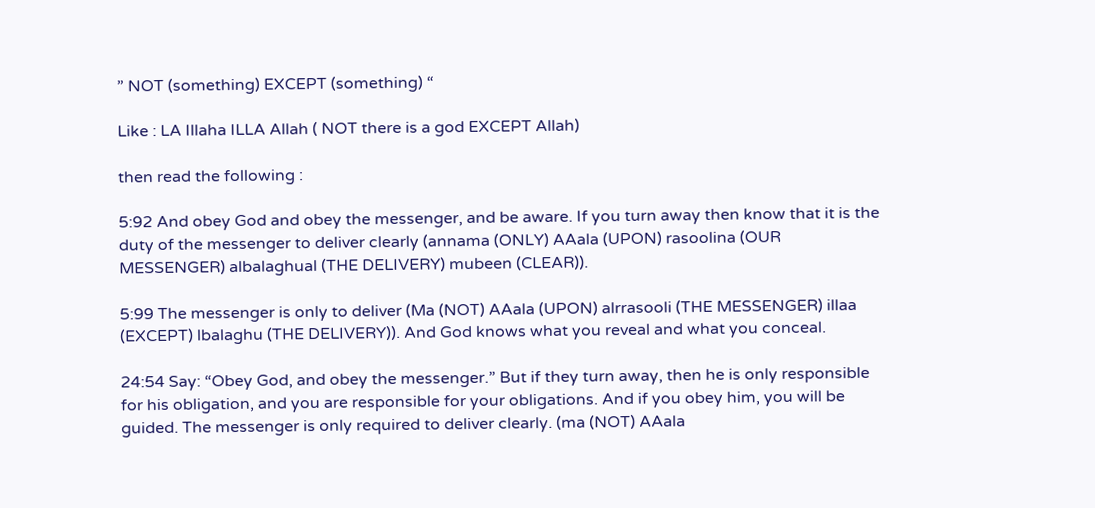” NOT (something) EXCEPT (something) “

Like : LA Illaha ILLA Allah ( NOT there is a god EXCEPT Allah)

then read the following :

5:92 And obey God and obey the messenger, and be aware. If you turn away then know that it is the duty of the messenger to deliver clearly (annama (ONLY) AAala (UPON) rasoolina (OUR MESSENGER) albalaghual (THE DELIVERY) mubeen (CLEAR)).

5:99 The messenger is only to deliver (Ma (NOT) AAala (UPON) alrrasooli (THE MESSENGER) illaa (EXCEPT) lbalaghu (THE DELIVERY)). And God knows what you reveal and what you conceal.

24:54 Say: “Obey God, and obey the messenger.” But if they turn away, then he is only responsible for his obligation, and you are responsible for your obligations. And if you obey him, you will be guided. The messenger is only required to deliver clearly. (ma (NOT) AAala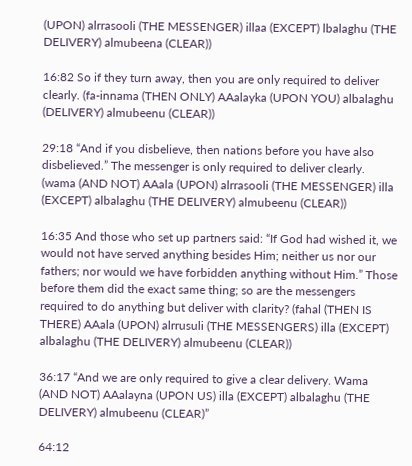(UPON) alrrasooli (THE MESSENGER) illaa (EXCEPT) lbalaghu (THE DELIVERY) almubeena (CLEAR))

16:82 So if they turn away, then you are only required to deliver clearly. (fa-innama (THEN ONLY) AAalayka (UPON YOU) albalaghu (DELIVERY) almubeenu (CLEAR))

29:18 “And if you disbelieve, then nations before you have also disbelieved.” The messenger is only required to deliver clearly. (wama (AND NOT) AAala (UPON) alrrasooli (THE MESSENGER) illa (EXCEPT) albalaghu (THE DELIVERY) almubeenu (CLEAR))

16:35 And those who set up partners said: “If God had wished it, we would not have served anything besides Him; neither us nor our fathers; nor would we have forbidden anything without Him.” Those before them did the exact same thing; so are the messengers required to do anything but deliver with clarity? (fahal (THEN IS THERE) AAala (UPON) alrrusuli (THE MESSENGERS) illa (EXCEPT) albalaghu (THE DELIVERY) almubeenu (CLEAR))

36:17 “And we are only required to give a clear delivery. Wama (AND NOT) AAalayna (UPON US) illa (EXCEPT) albalaghu (THE DELIVERY) almubeenu (CLEAR)”

64:12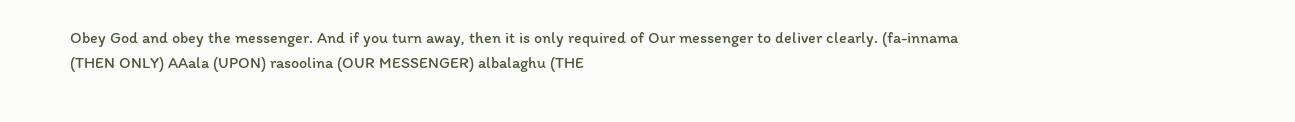Obey God and obey the messenger. And if you turn away, then it is only required of Our messenger to deliver clearly. (fa-innama (THEN ONLY) AAala (UPON) rasoolina (OUR MESSENGER) albalaghu (THE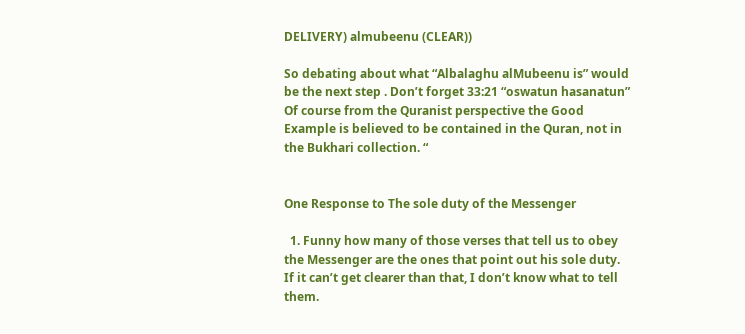DELIVERY) almubeenu (CLEAR))

So debating about what “Albalaghu alMubeenu is” would be the next step . Don’t forget 33:21 “oswatun hasanatun” Of course from the Quranist perspective the Good Example is believed to be contained in the Quran, not in the Bukhari collection. “


One Response to The sole duty of the Messenger

  1. Funny how many of those verses that tell us to obey the Messenger are the ones that point out his sole duty. If it can’t get clearer than that, I don’t know what to tell them.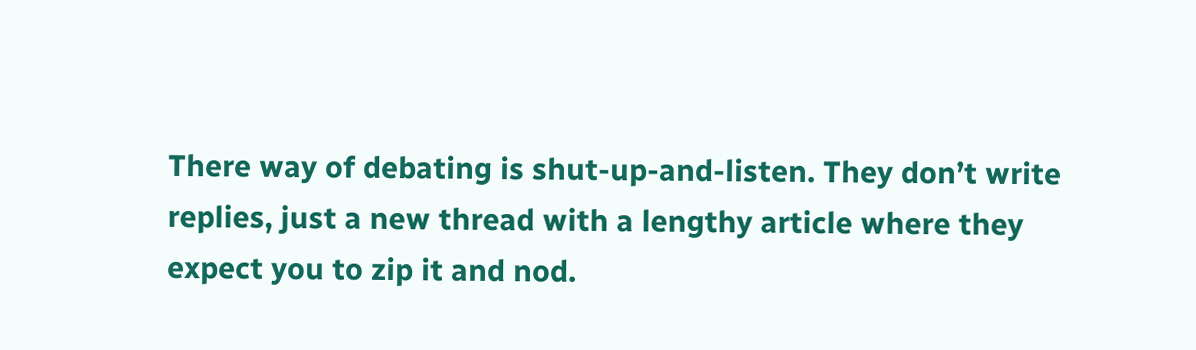There way of debating is shut-up-and-listen. They don’t write replies, just a new thread with a lengthy article where they expect you to zip it and nod.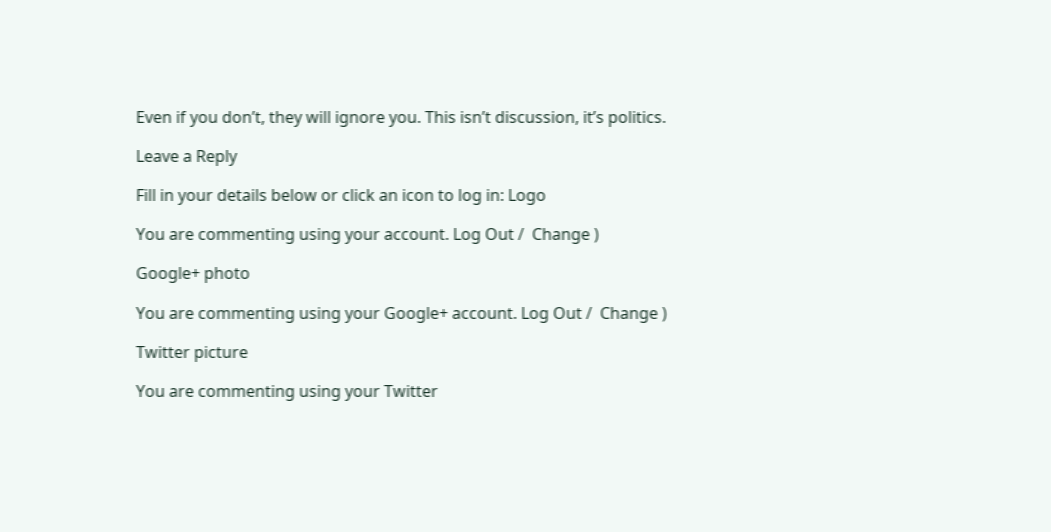Even if you don’t, they will ignore you. This isn’t discussion, it’s politics.

Leave a Reply

Fill in your details below or click an icon to log in: Logo

You are commenting using your account. Log Out /  Change )

Google+ photo

You are commenting using your Google+ account. Log Out /  Change )

Twitter picture

You are commenting using your Twitter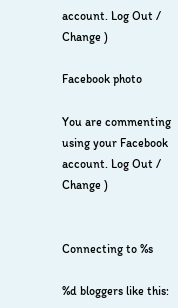account. Log Out /  Change )

Facebook photo

You are commenting using your Facebook account. Log Out /  Change )


Connecting to %s

%d bloggers like this: